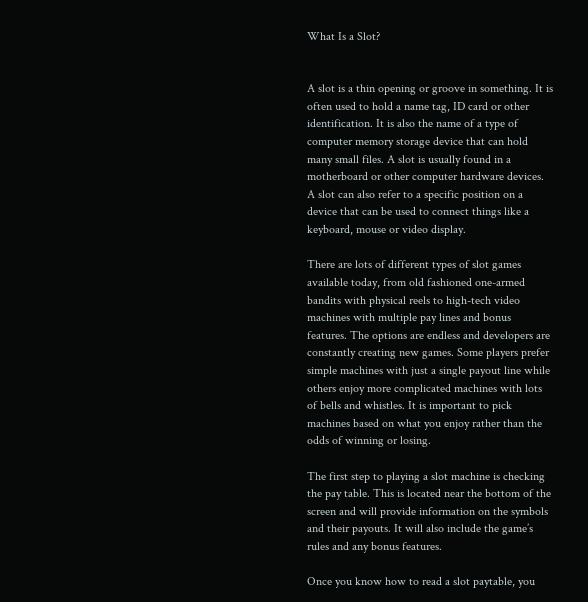What Is a Slot?


A slot is a thin opening or groove in something. It is often used to hold a name tag, ID card or other identification. It is also the name of a type of computer memory storage device that can hold many small files. A slot is usually found in a motherboard or other computer hardware devices. A slot can also refer to a specific position on a device that can be used to connect things like a keyboard, mouse or video display.

There are lots of different types of slot games available today, from old fashioned one-armed bandits with physical reels to high-tech video machines with multiple pay lines and bonus features. The options are endless and developers are constantly creating new games. Some players prefer simple machines with just a single payout line while others enjoy more complicated machines with lots of bells and whistles. It is important to pick machines based on what you enjoy rather than the odds of winning or losing.

The first step to playing a slot machine is checking the pay table. This is located near the bottom of the screen and will provide information on the symbols and their payouts. It will also include the game’s rules and any bonus features.

Once you know how to read a slot paytable, you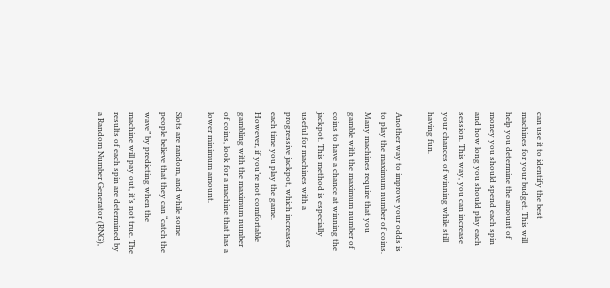can use it to identify the best machines for your budget. This will help you determine the amount of money you should spend each spin and how long you should play each session. This way, you can increase your chances of winning while still having fun.

Another way to improve your odds is to play the maximum number of coins. Many machines require that you gamble with the maximum number of coins to have a chance at winning the jackpot. This method is especially useful for machines with a progressive jackpot, which increases each time you play the game. However, if you’re not comfortable gambling with the maximum number of coins, look for a machine that has a lower minimum amount.

Slots are random, and while some people believe that they can “catch the wave” by predicting when the machine will pay out, it’s not true. The results of each spin are determined by a Random Number Generator (RNG),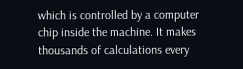which is controlled by a computer chip inside the machine. It makes thousands of calculations every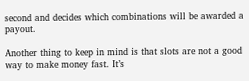second and decides which combinations will be awarded a payout.

Another thing to keep in mind is that slots are not a good way to make money fast. It’s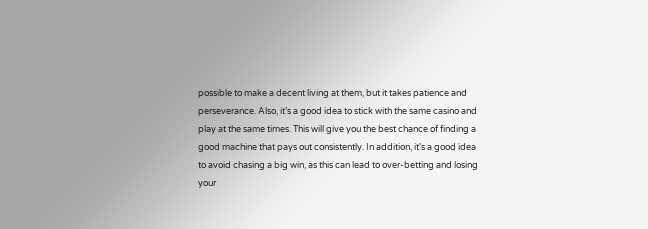possible to make a decent living at them, but it takes patience and perseverance. Also, it’s a good idea to stick with the same casino and play at the same times. This will give you the best chance of finding a good machine that pays out consistently. In addition, it’s a good idea to avoid chasing a big win, as this can lead to over-betting and losing your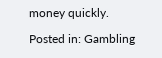money quickly.

Posted in: Gambling